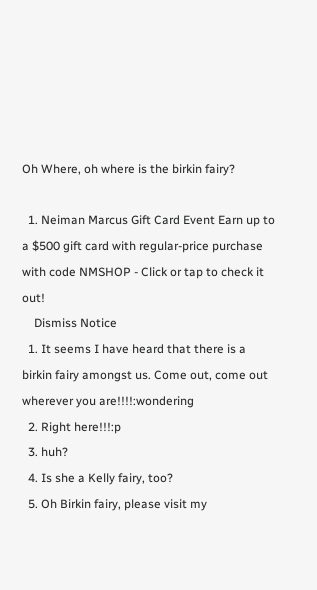Oh Where, oh where is the birkin fairy?

  1. Neiman Marcus Gift Card Event Earn up to a $500 gift card with regular-price purchase with code NMSHOP - Click or tap to check it out!
    Dismiss Notice
  1. It seems I have heard that there is a birkin fairy amongst us. Come out, come out wherever you are!!!!:wondering
  2. Right here!!!:p
  3. huh?
  4. Is she a Kelly fairy, too?
  5. Oh Birkin fairy, please visit my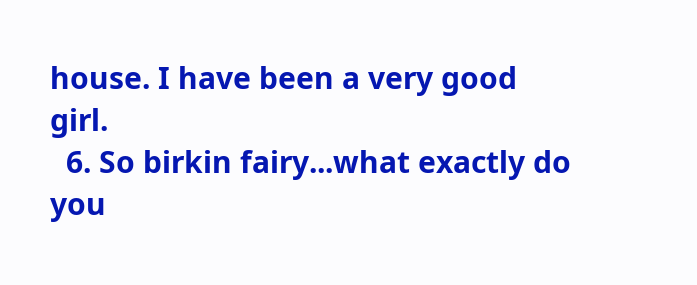house. I have been a very good girl.
  6. So birkin fairy...what exactly do you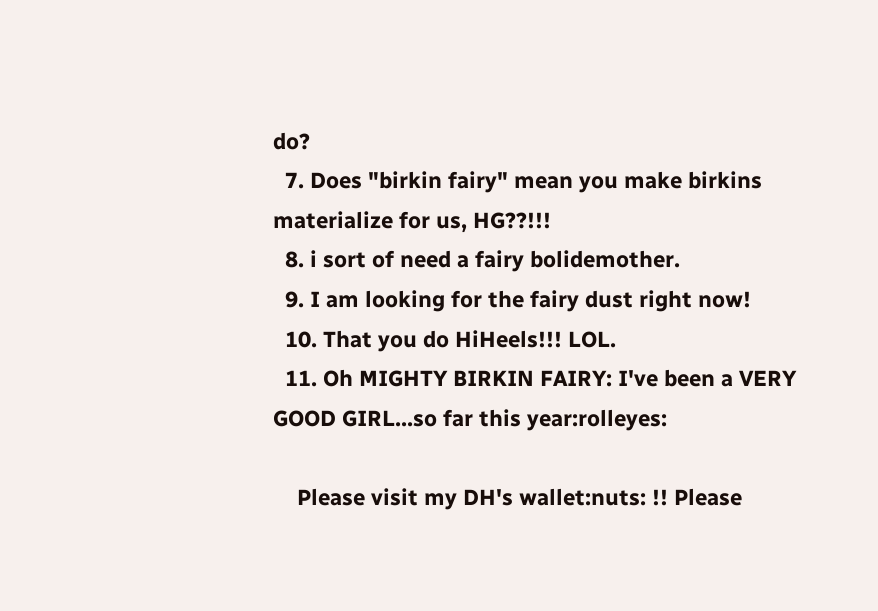do?
  7. Does "birkin fairy" mean you make birkins materialize for us, HG??!!!
  8. i sort of need a fairy bolidemother.
  9. I am looking for the fairy dust right now!
  10. That you do HiHeels!!! LOL.
  11. Oh MIGHTY BIRKIN FAIRY: I've been a VERY GOOD GIRL...so far this year:rolleyes:

    Please visit my DH's wallet:nuts: !! Please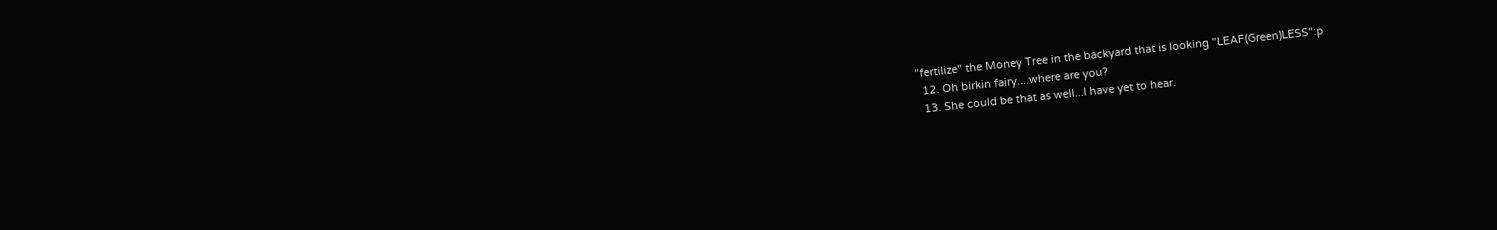"fertilize" the Money Tree in the backyard that is looking "LEAF(Green)LESS":p
  12. Oh birkin fairy....where are you?
  13. She could be that as well...I have yet to hear.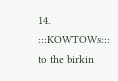14. :::KOWTOWs::: to the birkin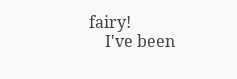fairy!
    I've been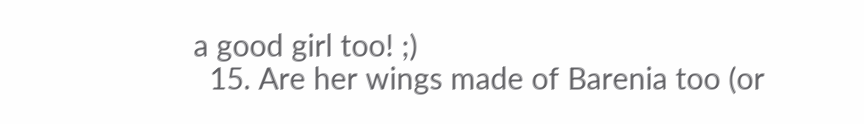a good girl too! ;)
  15. Are her wings made of Barenia too (or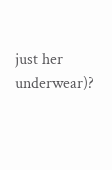just her underwear)?